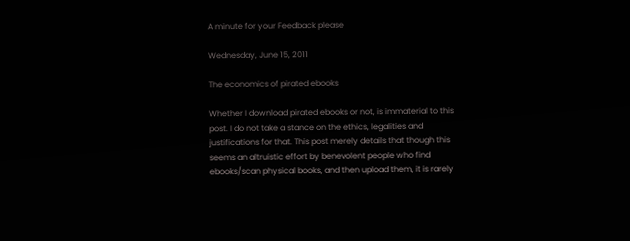A minute for your Feedback please

Wednesday, June 15, 2011

The economics of pirated ebooks

Whether I download pirated ebooks or not, is immaterial to this post. I do not take a stance on the ethics, legalities and justifications for that. This post merely details that though this seems an altruistic effort by benevolent people who find ebooks/scan physical books, and then upload them, it is rarely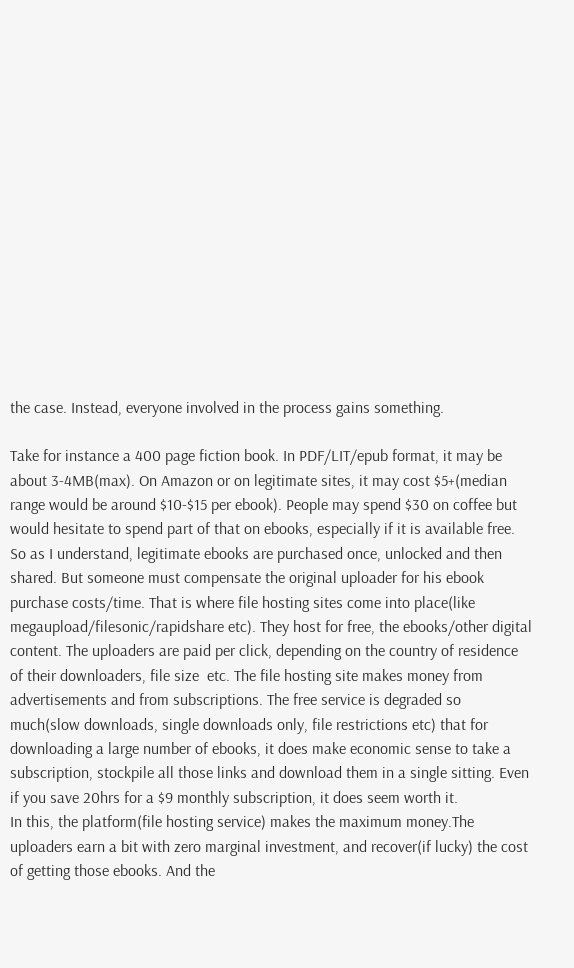the case. Instead, everyone involved in the process gains something.

Take for instance a 400 page fiction book. In PDF/LIT/epub format, it may be about 3-4MB(max). On Amazon or on legitimate sites, it may cost $5+(median range would be around $10-$15 per ebook). People may spend $30 on coffee but would hesitate to spend part of that on ebooks, especially if it is available free. So as I understand, legitimate ebooks are purchased once, unlocked and then shared. But someone must compensate the original uploader for his ebook purchase costs/time. That is where file hosting sites come into place(like megaupload/filesonic/rapidshare etc). They host for free, the ebooks/other digital content. The uploaders are paid per click, depending on the country of residence of their downloaders, file size  etc. The file hosting site makes money from advertisements and from subscriptions. The free service is degraded so much(slow downloads, single downloads only, file restrictions etc) that for downloading a large number of ebooks, it does make economic sense to take a subscription, stockpile all those links and download them in a single sitting. Even if you save 20hrs for a $9 monthly subscription, it does seem worth it.
In this, the platform(file hosting service) makes the maximum money.The uploaders earn a bit with zero marginal investment, and recover(if lucky) the cost of getting those ebooks. And the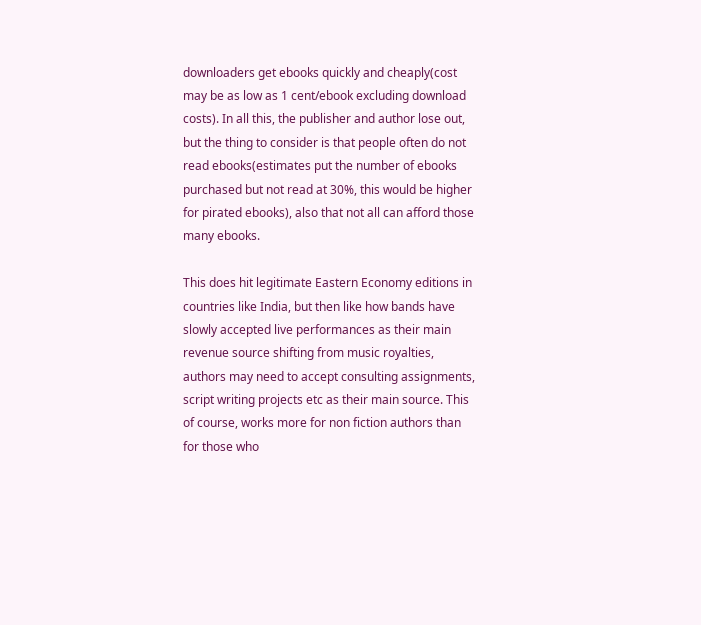downloaders get ebooks quickly and cheaply(cost may be as low as 1 cent/ebook excluding download costs). In all this, the publisher and author lose out, but the thing to consider is that people often do not read ebooks(estimates put the number of ebooks purchased but not read at 30%, this would be higher for pirated ebooks), also that not all can afford those many ebooks.

This does hit legitimate Eastern Economy editions in countries like India, but then like how bands have slowly accepted live performances as their main revenue source shifting from music royalties, authors may need to accept consulting assignments, script writing projects etc as their main source. This of course, works more for non fiction authors than for those who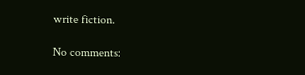write fiction.

No comments: